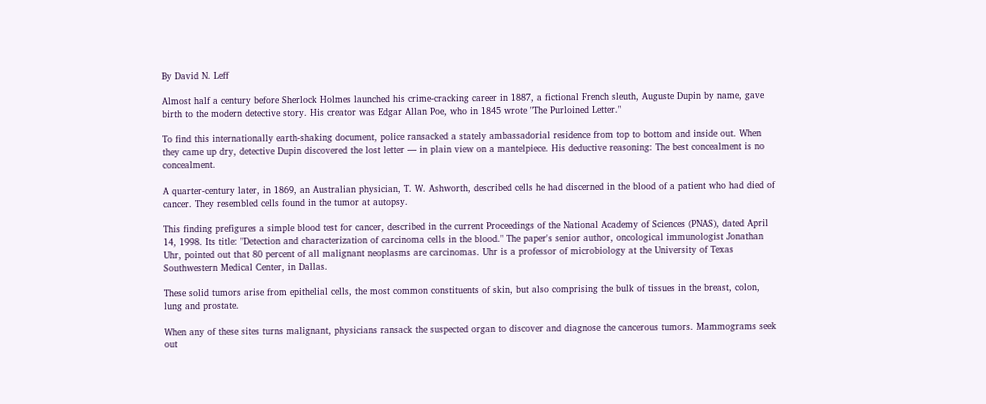By David N. Leff

Almost half a century before Sherlock Holmes launched his crime-cracking career in 1887, a fictional French sleuth, Auguste Dupin by name, gave birth to the modern detective story. His creator was Edgar Allan Poe, who in 1845 wrote "The Purloined Letter."

To find this internationally earth-shaking document, police ransacked a stately ambassadorial residence from top to bottom and inside out. When they came up dry, detective Dupin discovered the lost letter — in plain view on a mantelpiece. His deductive reasoning: The best concealment is no concealment.

A quarter-century later, in 1869, an Australian physician, T. W. Ashworth, described cells he had discerned in the blood of a patient who had died of cancer. They resembled cells found in the tumor at autopsy.

This finding prefigures a simple blood test for cancer, described in the current Proceedings of the National Academy of Sciences (PNAS), dated April 14, 1998. Its title: "Detection and characterization of carcinoma cells in the blood." The paper's senior author, oncological immunologist Jonathan Uhr, pointed out that 80 percent of all malignant neoplasms are carcinomas. Uhr is a professor of microbiology at the University of Texas Southwestern Medical Center, in Dallas.

These solid tumors arise from epithelial cells, the most common constituents of skin, but also comprising the bulk of tissues in the breast, colon, lung and prostate.

When any of these sites turns malignant, physicians ransack the suspected organ to discover and diagnose the cancerous tumors. Mammograms seek out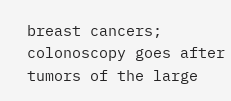breast cancers; colonoscopy goes after tumors of the large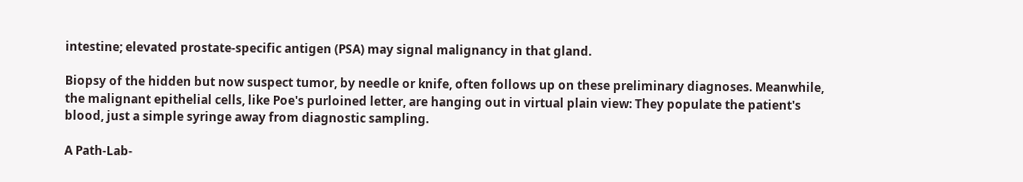intestine; elevated prostate-specific antigen (PSA) may signal malignancy in that gland.

Biopsy of the hidden but now suspect tumor, by needle or knife, often follows up on these preliminary diagnoses. Meanwhile, the malignant epithelial cells, like Poe's purloined letter, are hanging out in virtual plain view: They populate the patient's blood, just a simple syringe away from diagnostic sampling.

A Path-Lab-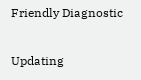Friendly Diagnostic

Updating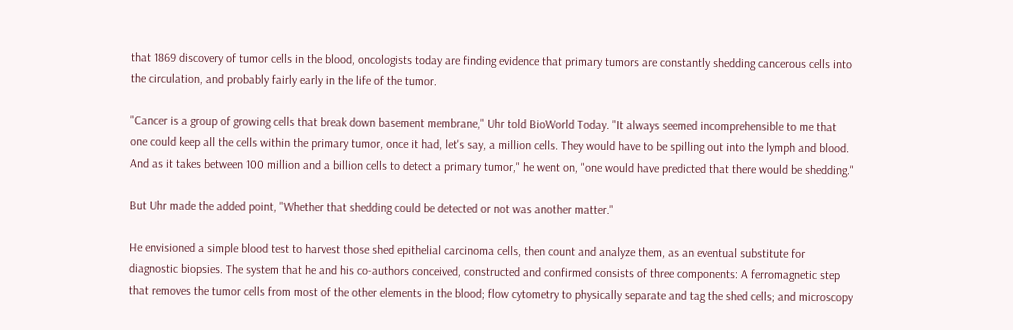that 1869 discovery of tumor cells in the blood, oncologists today are finding evidence that primary tumors are constantly shedding cancerous cells into the circulation, and probably fairly early in the life of the tumor.

"Cancer is a group of growing cells that break down basement membrane," Uhr told BioWorld Today. "It always seemed incomprehensible to me that one could keep all the cells within the primary tumor, once it had, let's say, a million cells. They would have to be spilling out into the lymph and blood. And as it takes between 100 million and a billion cells to detect a primary tumor," he went on, "one would have predicted that there would be shedding."

But Uhr made the added point, "Whether that shedding could be detected or not was another matter."

He envisioned a simple blood test to harvest those shed epithelial carcinoma cells, then count and analyze them, as an eventual substitute for diagnostic biopsies. The system that he and his co-authors conceived, constructed and confirmed consists of three components: A ferromagnetic step that removes the tumor cells from most of the other elements in the blood; flow cytometry to physically separate and tag the shed cells; and microscopy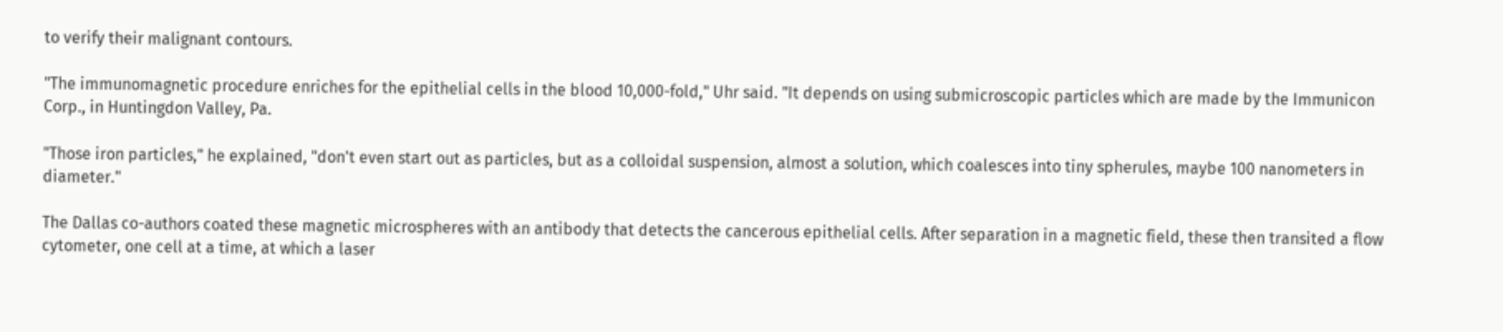to verify their malignant contours.

"The immunomagnetic procedure enriches for the epithelial cells in the blood 10,000-fold," Uhr said. "It depends on using submicroscopic particles which are made by the Immunicon Corp., in Huntingdon Valley, Pa.

"Those iron particles," he explained, "don't even start out as particles, but as a colloidal suspension, almost a solution, which coalesces into tiny spherules, maybe 100 nanometers in diameter."

The Dallas co-authors coated these magnetic microspheres with an antibody that detects the cancerous epithelial cells. After separation in a magnetic field, these then transited a flow cytometer, one cell at a time, at which a laser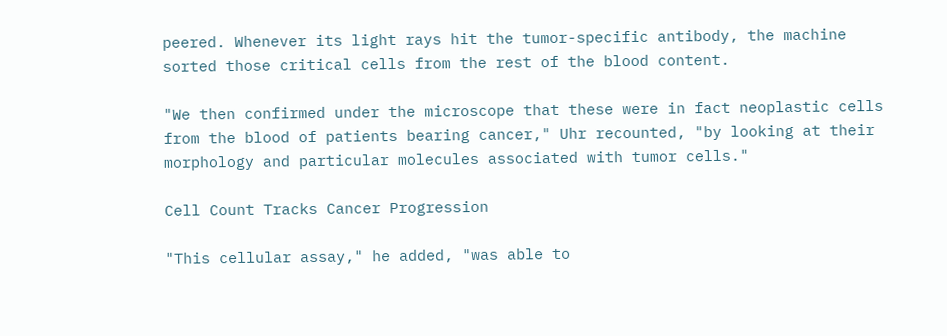peered. Whenever its light rays hit the tumor-specific antibody, the machine sorted those critical cells from the rest of the blood content.

"We then confirmed under the microscope that these were in fact neoplastic cells from the blood of patients bearing cancer," Uhr recounted, "by looking at their morphology and particular molecules associated with tumor cells."

Cell Count Tracks Cancer Progression

"This cellular assay," he added, "was able to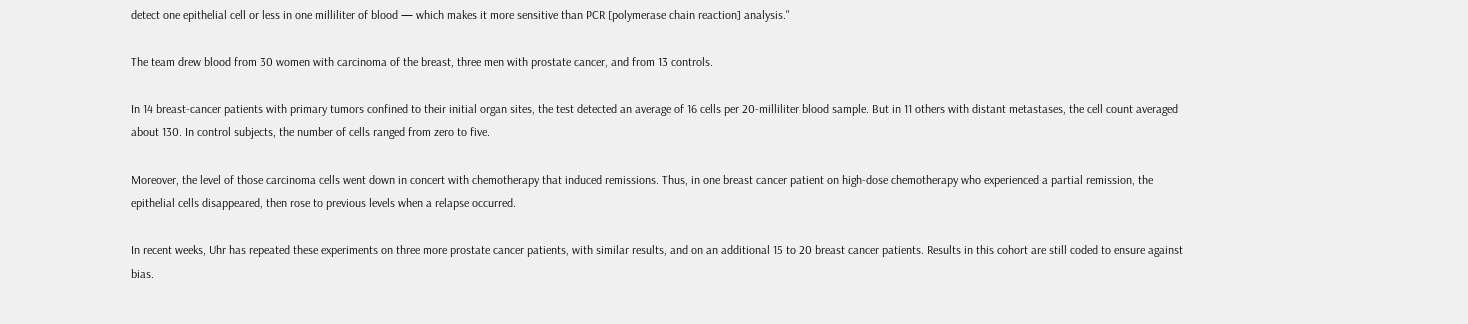detect one epithelial cell or less in one milliliter of blood — which makes it more sensitive than PCR [polymerase chain reaction] analysis."

The team drew blood from 30 women with carcinoma of the breast, three men with prostate cancer, and from 13 controls.

In 14 breast-cancer patients with primary tumors confined to their initial organ sites, the test detected an average of 16 cells per 20-milliliter blood sample. But in 11 others with distant metastases, the cell count averaged about 130. In control subjects, the number of cells ranged from zero to five.

Moreover, the level of those carcinoma cells went down in concert with chemotherapy that induced remissions. Thus, in one breast cancer patient on high-dose chemotherapy who experienced a partial remission, the epithelial cells disappeared, then rose to previous levels when a relapse occurred.

In recent weeks, Uhr has repeated these experiments on three more prostate cancer patients, with similar results, and on an additional 15 to 20 breast cancer patients. Results in this cohort are still coded to ensure against bias.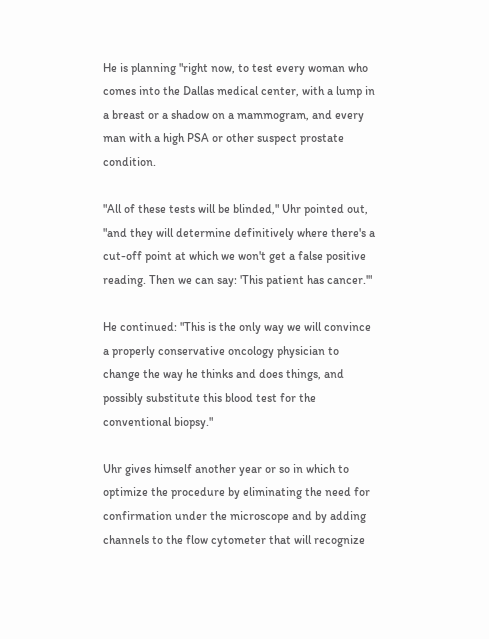He is planning "right now, to test every woman who comes into the Dallas medical center, with a lump in a breast or a shadow on a mammogram, and every man with a high PSA or other suspect prostate condition.

"All of these tests will be blinded," Uhr pointed out, "and they will determine definitively where there's a cut-off point at which we won't get a false positive reading. Then we can say: 'This patient has cancer.'"

He continued: "This is the only way we will convince a properly conservative oncology physician to change the way he thinks and does things, and possibly substitute this blood test for the conventional biopsy."

Uhr gives himself another year or so in which to optimize the procedure by eliminating the need for confirmation under the microscope and by adding channels to the flow cytometer that will recognize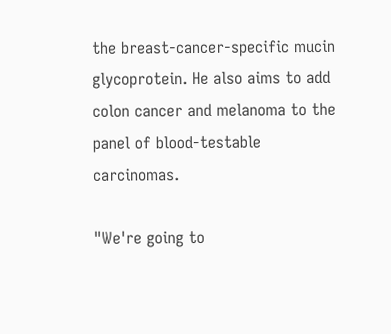the breast-cancer-specific mucin glycoprotein. He also aims to add colon cancer and melanoma to the panel of blood-testable carcinomas.

"We're going to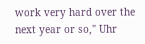work very hard over the next year or so," Uhr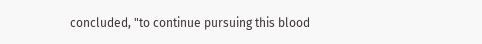concluded, "to continue pursuing this blood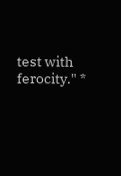test with ferocity." *